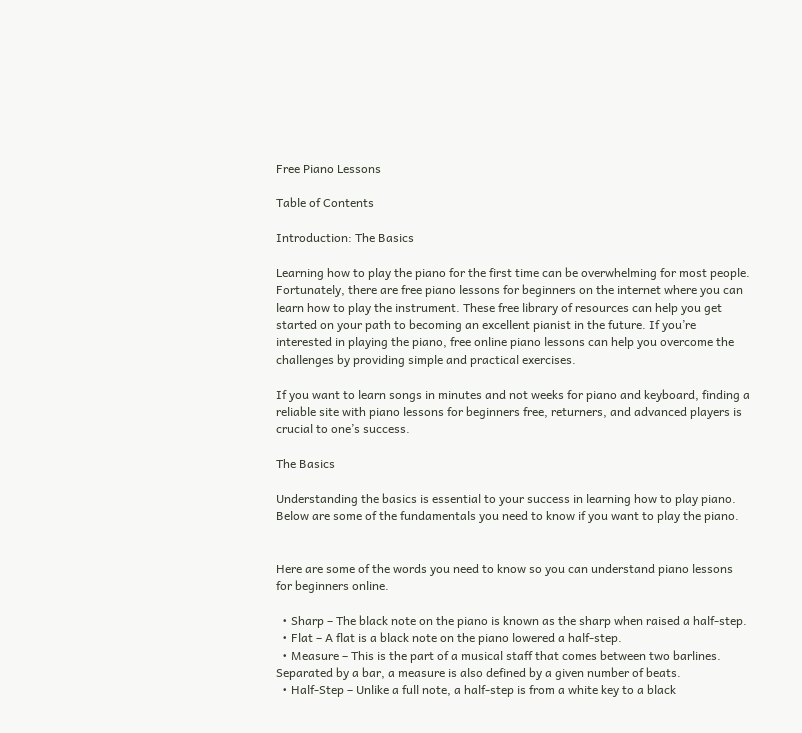Free Piano Lessons

Table of Contents

Introduction: The Basics

Learning how to play the piano for the first time can be overwhelming for most people. Fortunately, there are free piano lessons for beginners on the internet where you can learn how to play the instrument. These free library of resources can help you get started on your path to becoming an excellent pianist in the future. If you’re interested in playing the piano, free online piano lessons can help you overcome the challenges by providing simple and practical exercises.

If you want to learn songs in minutes and not weeks for piano and keyboard, finding a reliable site with piano lessons for beginners free, returners, and advanced players is crucial to one’s success.

The Basics

Understanding the basics is essential to your success in learning how to play piano. Below are some of the fundamentals you need to know if you want to play the piano.


Here are some of the words you need to know so you can understand piano lessons for beginners online.

  • Sharp – The black note on the piano is known as the sharp when raised a half-step.
  • Flat – A flat is a black note on the piano lowered a half-step.
  • Measure – This is the part of a musical staff that comes between two barlines. Separated by a bar, a measure is also defined by a given number of beats.
  • Half-Step – Unlike a full note, a half-step is from a white key to a black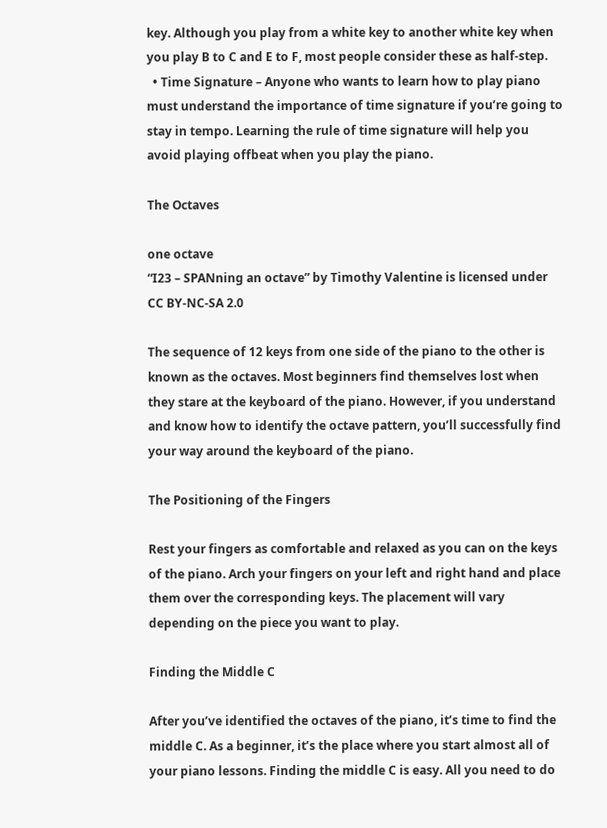key. Although you play from a white key to another white key when you play B to C and E to F, most people consider these as half-step.
  • Time Signature – Anyone who wants to learn how to play piano must understand the importance of time signature if you’re going to stay in tempo. Learning the rule of time signature will help you avoid playing offbeat when you play the piano.

The Octaves

one octave
“I23 – SPANning an octave” by Timothy Valentine is licensed under CC BY-NC-SA 2.0

The sequence of 12 keys from one side of the piano to the other is known as the octaves. Most beginners find themselves lost when they stare at the keyboard of the piano. However, if you understand and know how to identify the octave pattern, you’ll successfully find your way around the keyboard of the piano.

The Positioning of the Fingers

Rest your fingers as comfortable and relaxed as you can on the keys of the piano. Arch your fingers on your left and right hand and place them over the corresponding keys. The placement will vary depending on the piece you want to play.

Finding the Middle C

After you’ve identified the octaves of the piano, it’s time to find the middle C. As a beginner, it’s the place where you start almost all of your piano lessons. Finding the middle C is easy. All you need to do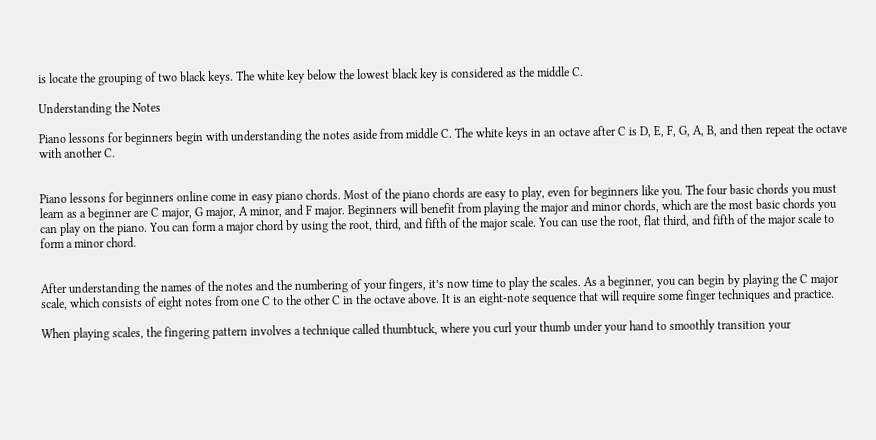is locate the grouping of two black keys. The white key below the lowest black key is considered as the middle C.

Understanding the Notes

Piano lessons for beginners begin with understanding the notes aside from middle C. The white keys in an octave after C is D, E, F, G, A, B, and then repeat the octave with another C.


Piano lessons for beginners online come in easy piano chords. Most of the piano chords are easy to play, even for beginners like you. The four basic chords you must learn as a beginner are C major, G major, A minor, and F major. Beginners will benefit from playing the major and minor chords, which are the most basic chords you can play on the piano. You can form a major chord by using the root, third, and fifth of the major scale. You can use the root, flat third, and fifth of the major scale to form a minor chord.


After understanding the names of the notes and the numbering of your fingers, it’s now time to play the scales. As a beginner, you can begin by playing the C major scale, which consists of eight notes from one C to the other C in the octave above. It is an eight-note sequence that will require some finger techniques and practice.

When playing scales, the fingering pattern involves a technique called thumbtuck, where you curl your thumb under your hand to smoothly transition your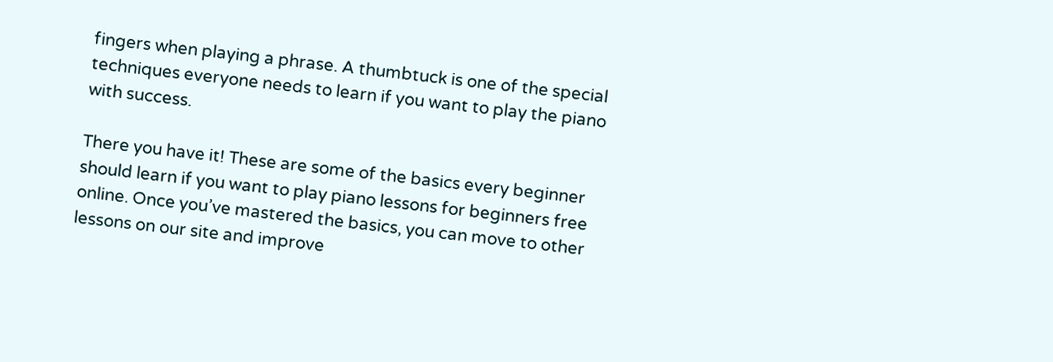fingers when playing a phrase. A thumbtuck is one of the special techniques everyone needs to learn if you want to play the piano with success.

There you have it! These are some of the basics every beginner should learn if you want to play piano lessons for beginners free online. Once you’ve mastered the basics, you can move to other lessons on our site and improve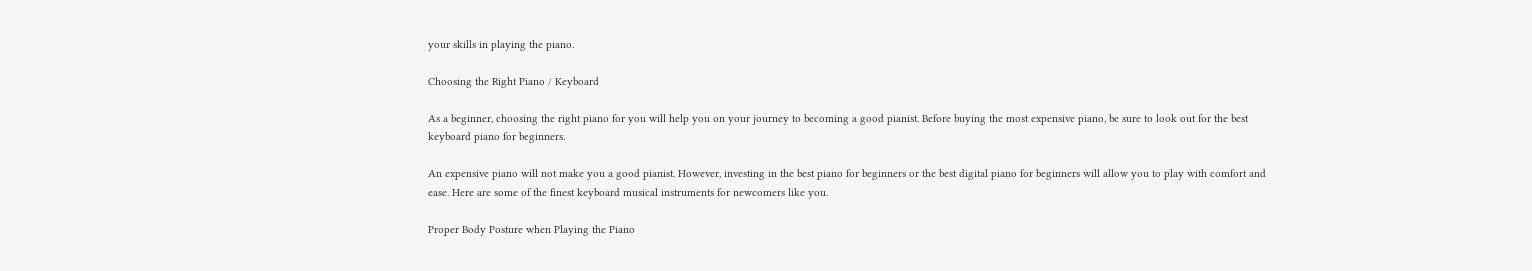your skills in playing the piano.

Choosing the Right Piano / Keyboard

As a beginner, choosing the right piano for you will help you on your journey to becoming a good pianist. Before buying the most expensive piano, be sure to look out for the best keyboard piano for beginners.

An expensive piano will not make you a good pianist. However, investing in the best piano for beginners or the best digital piano for beginners will allow you to play with comfort and ease. Here are some of the finest keyboard musical instruments for newcomers like you.

Proper Body Posture when Playing the Piano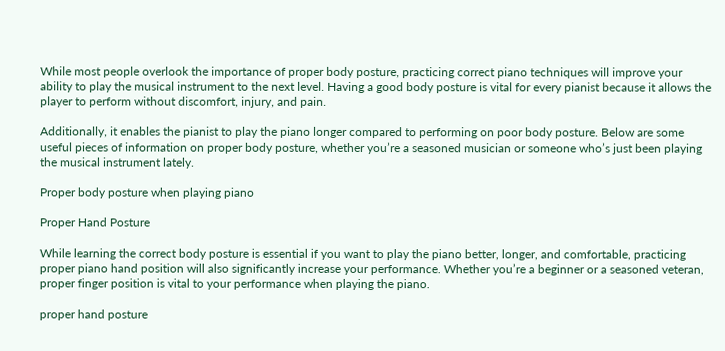While most people overlook the importance of proper body posture, practicing correct piano techniques will improve your ability to play the musical instrument to the next level. Having a good body posture is vital for every pianist because it allows the player to perform without discomfort, injury, and pain.

Additionally, it enables the pianist to play the piano longer compared to performing on poor body posture. Below are some useful pieces of information on proper body posture, whether you’re a seasoned musician or someone who’s just been playing the musical instrument lately.

Proper body posture when playing piano

Proper Hand Posture

While learning the correct body posture is essential if you want to play the piano better, longer, and comfortable, practicing proper piano hand position will also significantly increase your performance. Whether you’re a beginner or a seasoned veteran, proper finger position is vital to your performance when playing the piano.

proper hand posture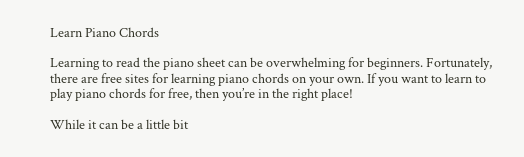Learn Piano Chords

Learning to read the piano sheet can be overwhelming for beginners. Fortunately, there are free sites for learning piano chords on your own. If you want to learn to play piano chords for free, then you’re in the right place!

While it can be a little bit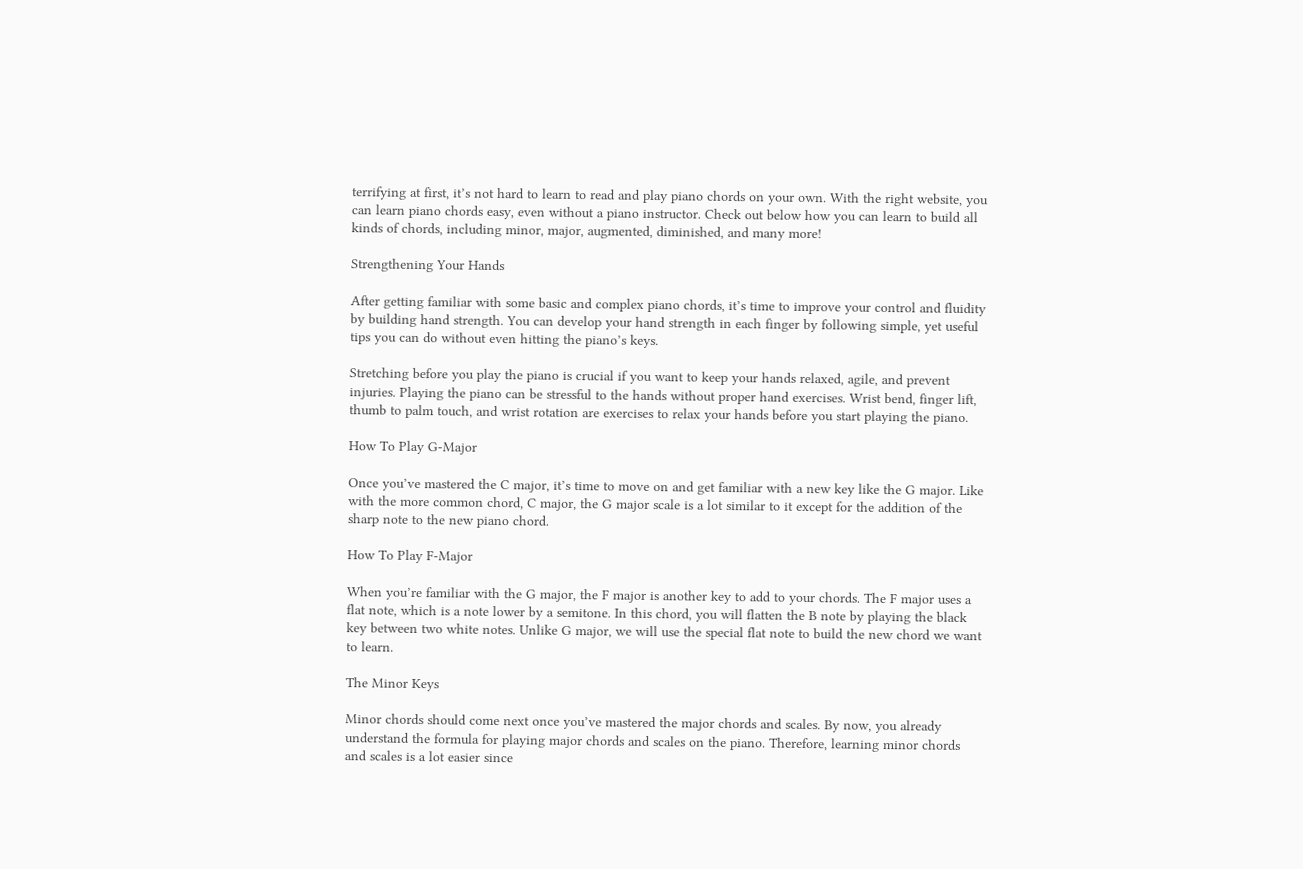terrifying at first, it’s not hard to learn to read and play piano chords on your own. With the right website, you can learn piano chords easy, even without a piano instructor. Check out below how you can learn to build all kinds of chords, including minor, major, augmented, diminished, and many more!

Strengthening Your Hands

After getting familiar with some basic and complex piano chords, it’s time to improve your control and fluidity by building hand strength. You can develop your hand strength in each finger by following simple, yet useful tips you can do without even hitting the piano’s keys.

Stretching before you play the piano is crucial if you want to keep your hands relaxed, agile, and prevent injuries. Playing the piano can be stressful to the hands without proper hand exercises. Wrist bend, finger lift, thumb to palm touch, and wrist rotation are exercises to relax your hands before you start playing the piano.

How To Play G-Major

Once you’ve mastered the C major, it’s time to move on and get familiar with a new key like the G major. Like with the more common chord, C major, the G major scale is a lot similar to it except for the addition of the sharp note to the new piano chord.

How To Play F-Major

When you’re familiar with the G major, the F major is another key to add to your chords. The F major uses a flat note, which is a note lower by a semitone. In this chord, you will flatten the B note by playing the black key between two white notes. Unlike G major, we will use the special flat note to build the new chord we want to learn.

The Minor Keys

Minor chords should come next once you’ve mastered the major chords and scales. By now, you already understand the formula for playing major chords and scales on the piano. Therefore, learning minor chords and scales is a lot easier since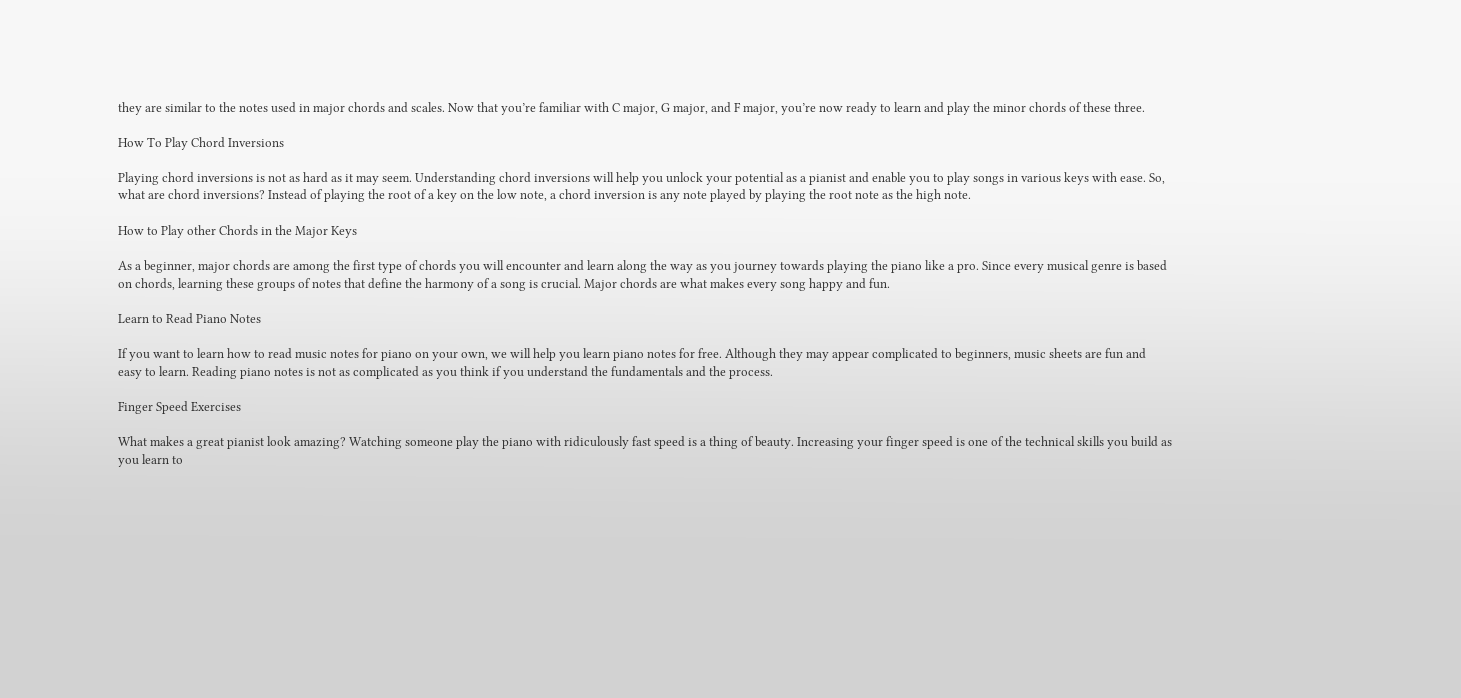they are similar to the notes used in major chords and scales. Now that you’re familiar with C major, G major, and F major, you’re now ready to learn and play the minor chords of these three.

How To Play Chord Inversions

Playing chord inversions is not as hard as it may seem. Understanding chord inversions will help you unlock your potential as a pianist and enable you to play songs in various keys with ease. So, what are chord inversions? Instead of playing the root of a key on the low note, a chord inversion is any note played by playing the root note as the high note.

How to Play other Chords in the Major Keys

As a beginner, major chords are among the first type of chords you will encounter and learn along the way as you journey towards playing the piano like a pro. Since every musical genre is based on chords, learning these groups of notes that define the harmony of a song is crucial. Major chords are what makes every song happy and fun.

Learn to Read Piano Notes

If you want to learn how to read music notes for piano on your own, we will help you learn piano notes for free. Although they may appear complicated to beginners, music sheets are fun and easy to learn. Reading piano notes is not as complicated as you think if you understand the fundamentals and the process.

Finger Speed Exercises

What makes a great pianist look amazing? Watching someone play the piano with ridiculously fast speed is a thing of beauty. Increasing your finger speed is one of the technical skills you build as you learn to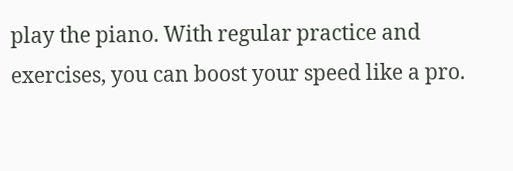play the piano. With regular practice and exercises, you can boost your speed like a pro.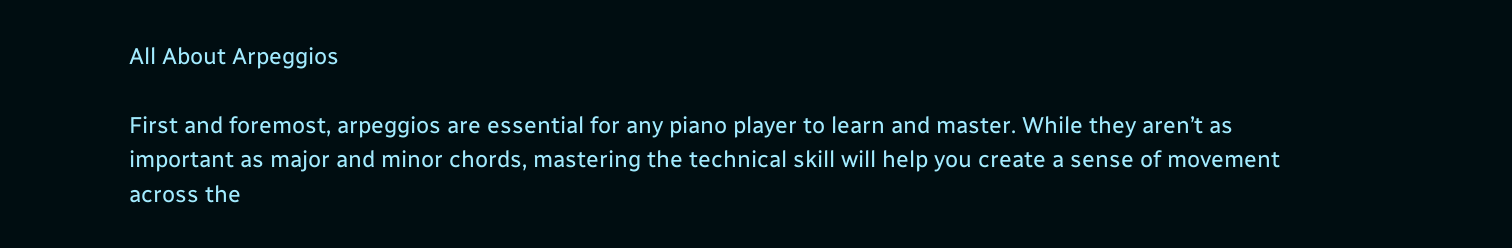All About Arpeggios

First and foremost, arpeggios are essential for any piano player to learn and master. While they aren’t as important as major and minor chords, mastering the technical skill will help you create a sense of movement across the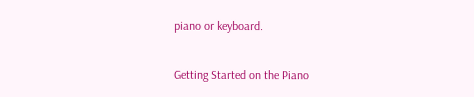piano or keyboard.

Getting Started on the Piano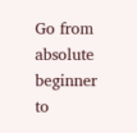Go from absolute beginner to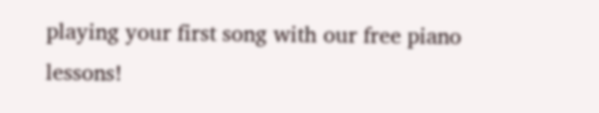playing your first song with our free piano lessons!